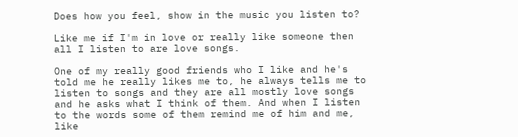Does how you feel, show in the music you listen to?

Like me if I'm in love or really like someone then all I listen to are love songs.

One of my really good friends who I like and he's told me he really likes me to, he always tells me to listen to songs and they are all mostly love songs and he asks what I think of them. And when I listen to the words some of them remind me of him and me, like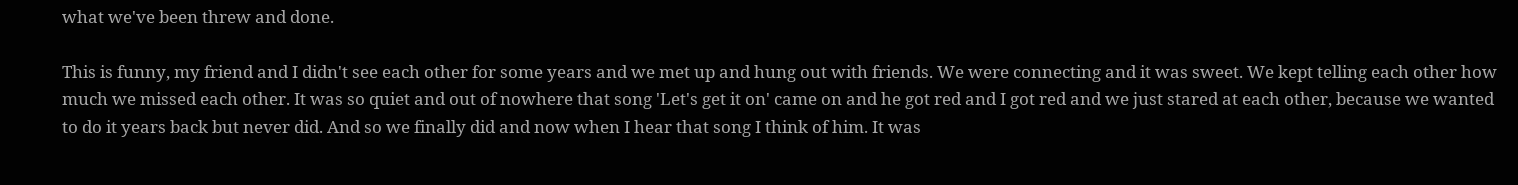what we've been threw and done.

This is funny, my friend and I didn't see each other for some years and we met up and hung out with friends. We were connecting and it was sweet. We kept telling each other how much we missed each other. It was so quiet and out of nowhere that song 'Let's get it on' came on and he got red and I got red and we just stared at each other, because we wanted to do it years back but never did. And so we finally did and now when I hear that song I think of him. It was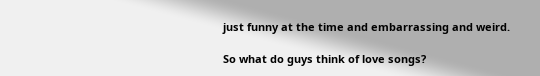just funny at the time and embarrassing and weird.

So what do guys think of love songs?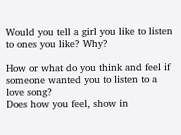Would you tell a girl you like to listen to ones you like? Why?

How or what do you think and feel if someone wanted you to listen to a love song?
Does how you feel, show in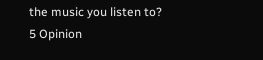the music you listen to?
5 Opinion